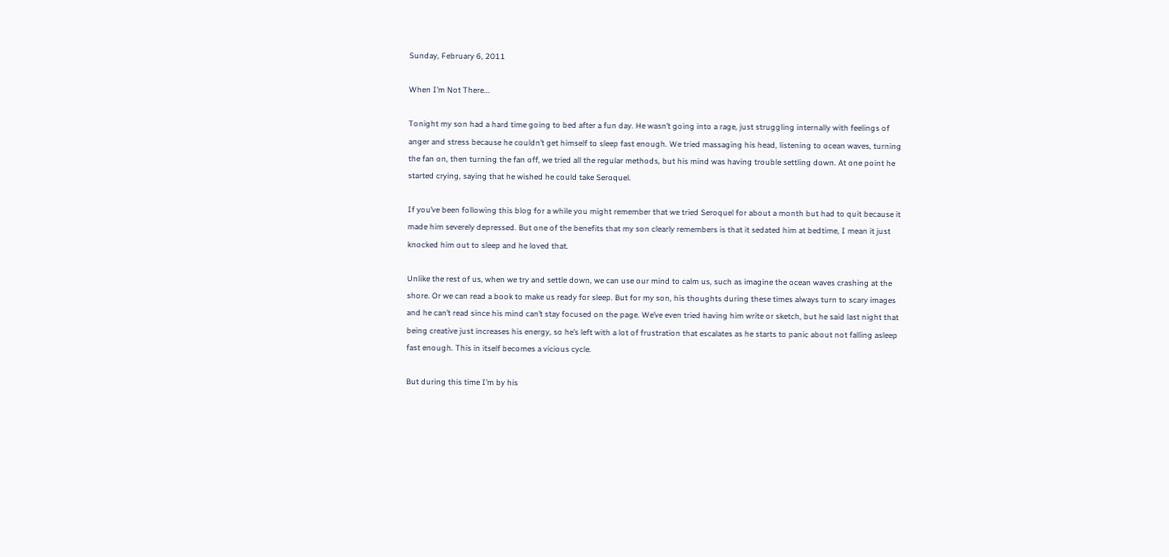Sunday, February 6, 2011

When I’m Not There...

Tonight my son had a hard time going to bed after a fun day. He wasn’t going into a rage, just struggling internally with feelings of anger and stress because he couldn’t get himself to sleep fast enough. We tried massaging his head, listening to ocean waves, turning the fan on, then turning the fan off, we tried all the regular methods, but his mind was having trouble settling down. At one point he started crying, saying that he wished he could take Seroquel.

If you’ve been following this blog for a while you might remember that we tried Seroquel for about a month but had to quit because it made him severely depressed. But one of the benefits that my son clearly remembers is that it sedated him at bedtime, I mean it just knocked him out to sleep and he loved that.

Unlike the rest of us, when we try and settle down, we can use our mind to calm us, such as imagine the ocean waves crashing at the shore. Or we can read a book to make us ready for sleep. But for my son, his thoughts during these times always turn to scary images and he can’t read since his mind can’t stay focused on the page. We’ve even tried having him write or sketch, but he said last night that being creative just increases his energy, so he’s left with a lot of frustration that escalates as he starts to panic about not falling asleep fast enough. This in itself becomes a vicious cycle.

But during this time I’m by his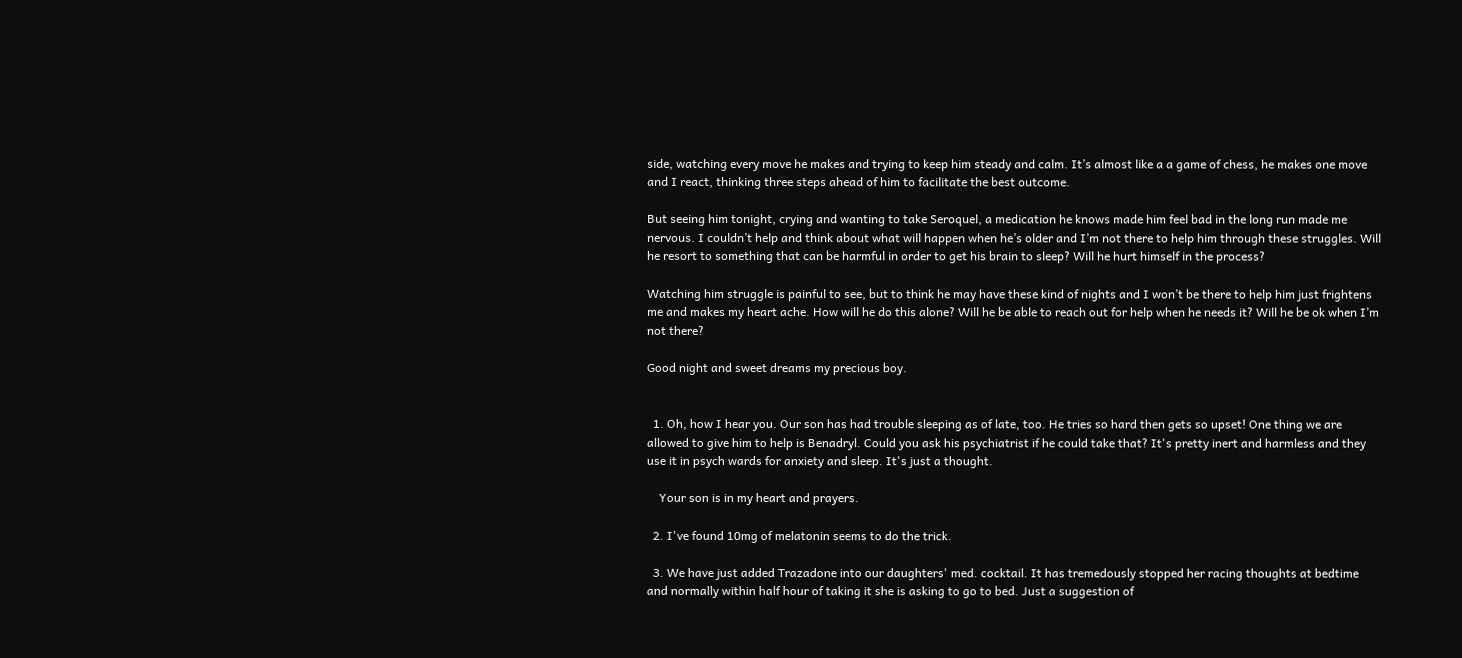side, watching every move he makes and trying to keep him steady and calm. It’s almost like a a game of chess, he makes one move and I react, thinking three steps ahead of him to facilitate the best outcome.

But seeing him tonight, crying and wanting to take Seroquel, a medication he knows made him feel bad in the long run made me nervous. I couldn’t help and think about what will happen when he’s older and I’m not there to help him through these struggles. Will he resort to something that can be harmful in order to get his brain to sleep? Will he hurt himself in the process?

Watching him struggle is painful to see, but to think he may have these kind of nights and I won’t be there to help him just frightens me and makes my heart ache. How will he do this alone? Will he be able to reach out for help when he needs it? Will he be ok when I’m not there?

Good night and sweet dreams my precious boy.


  1. Oh, how I hear you. Our son has had trouble sleeping as of late, too. He tries so hard then gets so upset! One thing we are allowed to give him to help is Benadryl. Could you ask his psychiatrist if he could take that? It's pretty inert and harmless and they use it in psych wards for anxiety and sleep. It's just a thought.

    Your son is in my heart and prayers.

  2. I've found 10mg of melatonin seems to do the trick.

  3. We have just added Trazadone into our daughters' med. cocktail. It has tremedously stopped her racing thoughts at bedtime and normally within half hour of taking it she is asking to go to bed. Just a suggestion of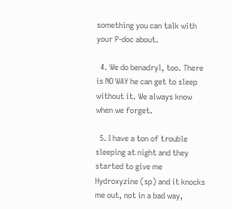something you can talk with your P-doc about.

  4. We do benadryl, too. There is NO WAY he can get to sleep without it. We always know when we forget.

  5. I have a ton of trouble sleeping at night and they started to give me Hydroxyzine (sp) and it knocks me out, not in a bad way,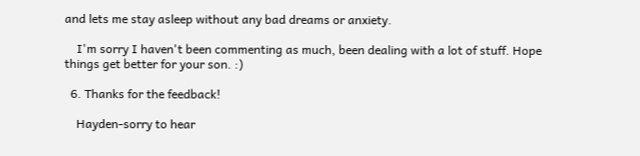and lets me stay asleep without any bad dreams or anxiety.

    I'm sorry I haven't been commenting as much, been dealing with a lot of stuff. Hope things get better for your son. :)

  6. Thanks for the feedback!

    Hayden-sorry to hear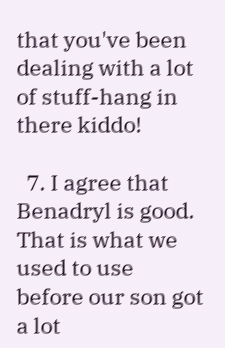that you've been dealing with a lot of stuff-hang in there kiddo!

  7. I agree that Benadryl is good. That is what we used to use before our son got a lot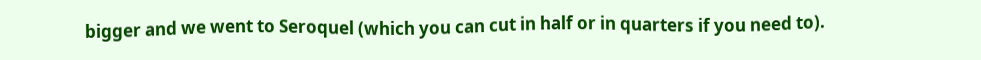bigger and we went to Seroquel (which you can cut in half or in quarters if you need to).